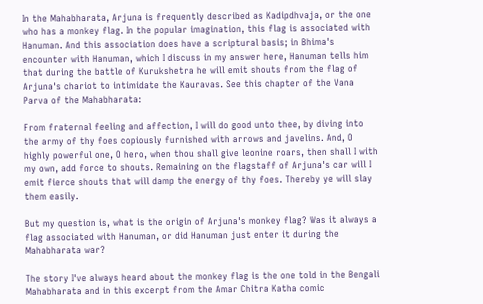In the Mahabharata, Arjuna is frequently described as Kadipdhvaja, or the one who has a monkey flag. In the popular imagination, this flag is associated with Hanuman. And this association does have a scriptural basis; in Bhima's encounter with Hanuman, which I discuss in my answer here, Hanuman tells him that during the battle of Kurukshetra he will emit shouts from the flag of Arjuna's chariot to intimidate the Kauravas. See this chapter of the Vana Parva of the Mahabharata:

From fraternal feeling and affection, I will do good unto thee, by diving into the army of thy foes copiously furnished with arrows and javelins. And, O highly powerful one, O hero, when thou shall give leonine roars, then shall I with my own, add force to shouts. Remaining on the flagstaff of Arjuna's car will I emit fierce shouts that will damp the energy of thy foes. Thereby ye will slay them easily.

But my question is, what is the origin of Arjuna's monkey flag? Was it always a flag associated with Hanuman, or did Hanuman just enter it during the Mahabharata war?

The story I've always heard about the monkey flag is the one told in the Bengali Mahabharata and in this excerpt from the Amar Chitra Katha comic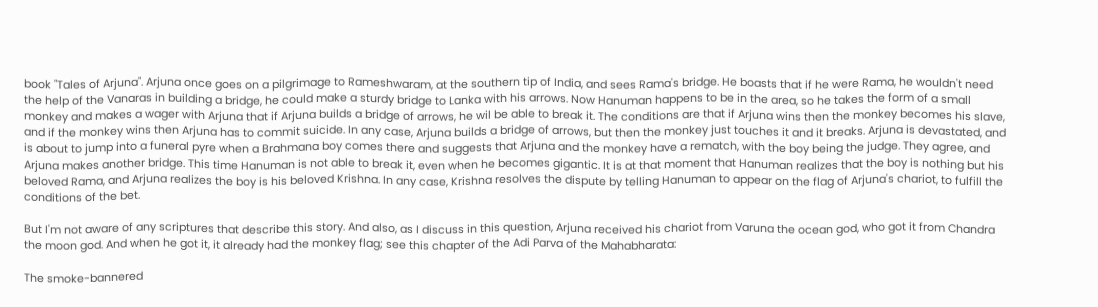book "Tales of Arjuna". Arjuna once goes on a pilgrimage to Rameshwaram, at the southern tip of India, and sees Rama's bridge. He boasts that if he were Rama, he wouldn't need the help of the Vanaras in building a bridge, he could make a sturdy bridge to Lanka with his arrows. Now Hanuman happens to be in the area, so he takes the form of a small monkey and makes a wager with Arjuna that if Arjuna builds a bridge of arrows, he wil be able to break it. The conditions are that if Arjuna wins then the monkey becomes his slave, and if the monkey wins then Arjuna has to commit suicide. In any case, Arjuna builds a bridge of arrows, but then the monkey just touches it and it breaks. Arjuna is devastated, and is about to jump into a funeral pyre when a Brahmana boy comes there and suggests that Arjuna and the monkey have a rematch, with the boy being the judge. They agree, and Arjuna makes another bridge. This time Hanuman is not able to break it, even when he becomes gigantic. It is at that moment that Hanuman realizes that the boy is nothing but his beloved Rama, and Arjuna realizes the boy is his beloved Krishna. In any case, Krishna resolves the dispute by telling Hanuman to appear on the flag of Arjuna's chariot, to fulfill the conditions of the bet.

But I'm not aware of any scriptures that describe this story. And also, as I discuss in this question, Arjuna received his chariot from Varuna the ocean god, who got it from Chandra the moon god. And when he got it, it already had the monkey flag; see this chapter of the Adi Parva of the Mahabharata:

The smoke-bannered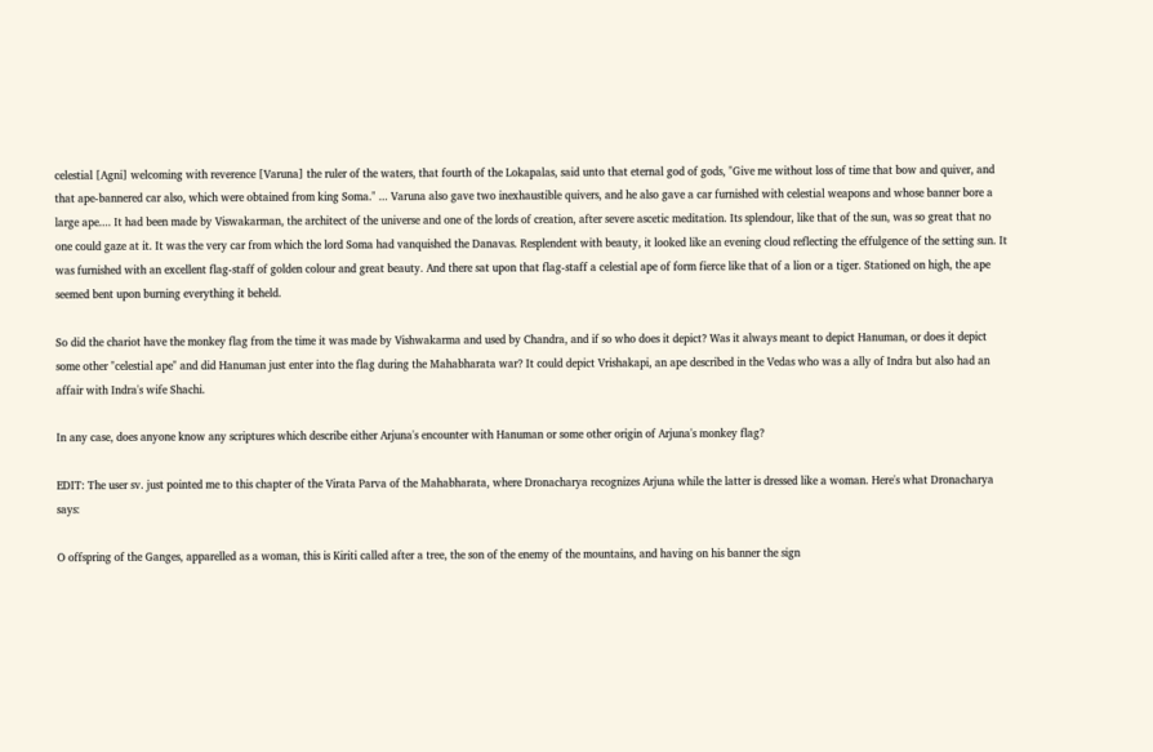celestial [Agni] welcoming with reverence [Varuna] the ruler of the waters, that fourth of the Lokapalas, said unto that eternal god of gods, "Give me without loss of time that bow and quiver, and that ape-bannered car also, which were obtained from king Soma." ... Varuna also gave two inexhaustible quivers, and he also gave a car furnished with celestial weapons and whose banner bore a large ape.... It had been made by Viswakarman, the architect of the universe and one of the lords of creation, after severe ascetic meditation. Its splendour, like that of the sun, was so great that no one could gaze at it. It was the very car from which the lord Soma had vanquished the Danavas. Resplendent with beauty, it looked like an evening cloud reflecting the effulgence of the setting sun. It was furnished with an excellent flag-staff of golden colour and great beauty. And there sat upon that flag-staff a celestial ape of form fierce like that of a lion or a tiger. Stationed on high, the ape seemed bent upon burning everything it beheld.

So did the chariot have the monkey flag from the time it was made by Vishwakarma and used by Chandra, and if so who does it depict? Was it always meant to depict Hanuman, or does it depict some other "celestial ape" and did Hanuman just enter into the flag during the Mahabharata war? It could depict Vrishakapi, an ape described in the Vedas who was a ally of Indra but also had an affair with Indra's wife Shachi.

In any case, does anyone know any scriptures which describe either Arjuna's encounter with Hanuman or some other origin of Arjuna's monkey flag?

EDIT: The user sv. just pointed me to this chapter of the Virata Parva of the Mahabharata, where Dronacharya recognizes Arjuna while the latter is dressed like a woman. Here's what Dronacharya says:

O offspring of the Ganges, apparelled as a woman, this is Kiriti called after a tree, the son of the enemy of the mountains, and having on his banner the sign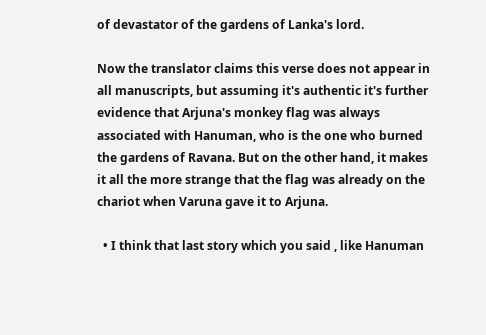of devastator of the gardens of Lanka's lord.

Now the translator claims this verse does not appear in all manuscripts, but assuming it's authentic it's further evidence that Arjuna's monkey flag was always associated with Hanuman, who is the one who burned the gardens of Ravana. But on the other hand, it makes it all the more strange that the flag was already on the chariot when Varuna gave it to Arjuna.

  • I think that last story which you said , like Hanuman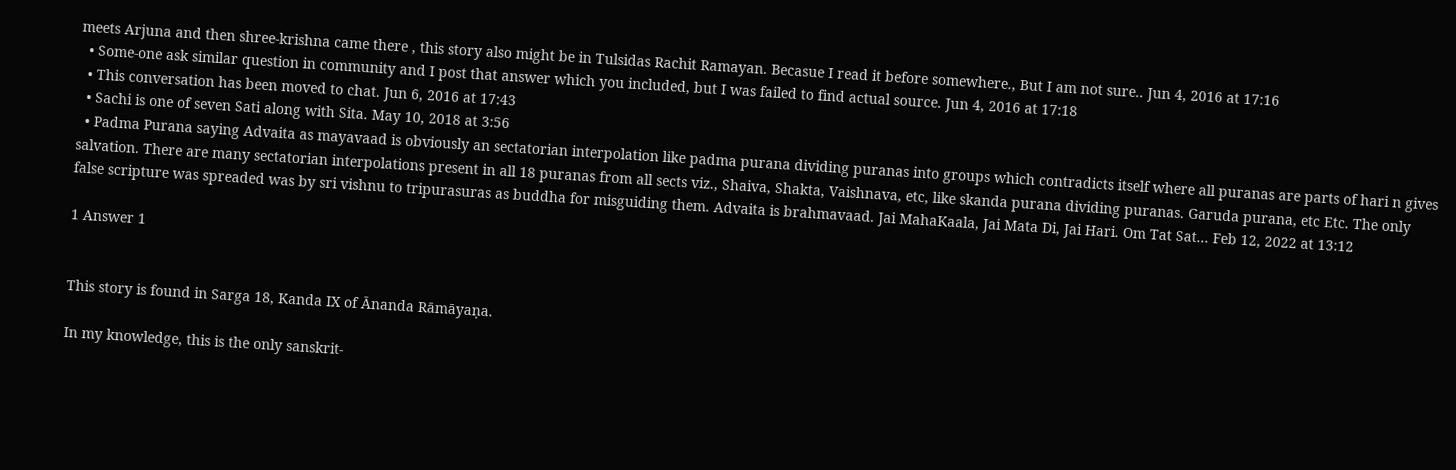meets Arjuna and then shree-krishna came there , this story also might be in Tulsidas Rachit Ramayan. Becasue I read it before somewhere., But I am not sure.. Jun 4, 2016 at 17:16
  • Some-one ask similar question in community and I post that answer which you included, but I was failed to find actual source. Jun 4, 2016 at 17:18
  • This conversation has been moved to chat. Jun 6, 2016 at 17:43
  • Sachi is one of seven Sati along with Sita. May 10, 2018 at 3:56
  • Padma Purana saying Advaita as mayavaad is obviously an sectatorian interpolation like padma purana dividing puranas into groups which contradicts itself where all puranas are parts of hari n gives salvation. There are many sectatorian interpolations present in all 18 puranas from all sects viz., Shaiva, Shakta, Vaishnava, etc, like skanda purana dividing puranas. Garuda purana, etc Etc. The only false scripture was spreaded was by sri vishnu to tripurasuras as buddha for misguiding them. Advaita is brahmavaad. Jai MahaKaala, Jai Mata Di, Jai Hari. Om Tat Sat... Feb 12, 2022 at 13:12

1 Answer 1


This story is found in Sarga 18, Kanda IX of Ānanda Rāmāyaṇa.

In my knowledge, this is the only sanskrit-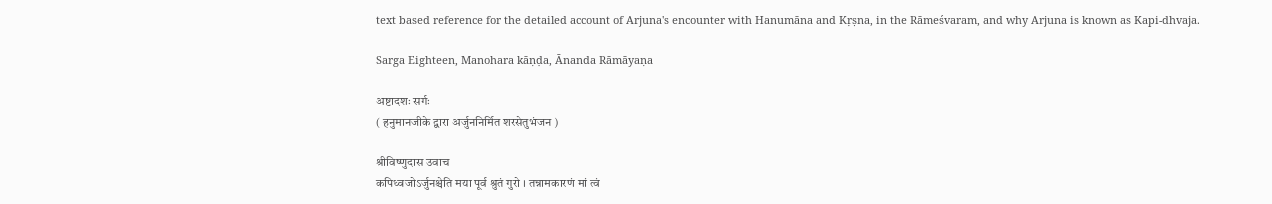text based reference for the detailed account of Arjuna's encounter with Hanumāna and Kṛṣna, in the Rāmeśvaram, and why Arjuna is known as Kapi-dhvaja.

Sarga Eighteen, Manohara kāṇḍa, Ānanda Rāmāyaṇa

अष्टादशः सर्गः
( हनुमानजीके द्वारा अर्जुननिर्मित शरसेतुभंजन )

श्रीविष्णुदास उवाच
कपिध्वजोऽर्जुनश्चेति मया पूर्व श्रुतं गुरो । तन्नामकारणं मां त्वं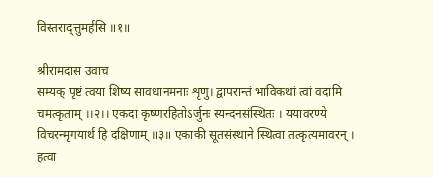विस्तराद्त्तुमर्हसि ॥१॥

श्रीरामदास उवाच
सम्यक् पृष्टं त्वया शिष्य सावधानमनाः शृणु। द्वापरान्तं भाविकथां त्वां वदामि चमत्कृताम् ।।२।। एकदा कृष्णरहितोऽर्जुनः स्यन्दनसंस्थितः । ययावरण्ये विचरन्मृगयार्थ हि दक्षिणाम् ॥३॥ एकाकी सूतसंस्थाने स्थित्वा तत्कृत्यमावरन् । हत्वा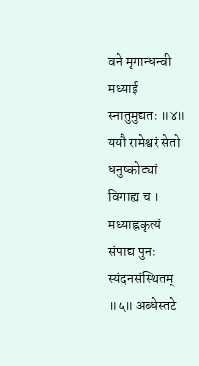वने मृगान्धन्वी मध्याई स्नातुमुद्यतः ॥४॥ ययौ रामेश्वरं सेतो धनुष्कोट्यां विगाह्य च । मध्याह्नकृत्यं संपाद्य पुनः स्यंदनसंस्थितम् ॥५॥ अब्धेस्तटे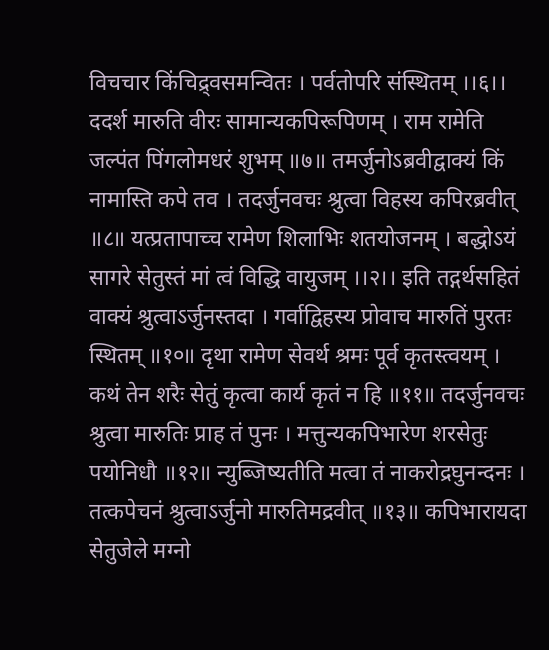विचचार किंचिद्र्वसमन्वितः । पर्वतोपरि संस्थितम् ।।६।। ददर्श मारुति वीरः सामान्यकपिरूपिणम् । राम रामेति जल्पंत पिंगलोमधरं शुभम् ॥७॥ तमर्जुनोऽब्रवीद्वाक्यं किं नामास्ति कपे तव । तदर्जुनवचः श्रुत्वा विहस्य कपिरब्रवीत् ॥८॥ यत्प्रतापाच्च रामेण शिलाभिः शतयोजनम् । बद्धोऽयं सागरे सेतुस्तं मां त्वं विद्धि वायुजम् ।।२।। इति तद्गर्थसहितं वाक्यं श्रुत्वाऽर्जुनस्तदा । गर्वाद्विहस्य प्रोवाच मारुतिं पुरतः स्थितम् ॥१०॥ दृथा रामेण सेवर्थ श्रमः पूर्व कृतस्त्वयम् । कथं तेन शरैः सेतुं कृत्वा कार्य कृतं न हि ॥११॥ तदर्जुनवचः श्रुत्वा मारुतिः प्राह तं पुनः । मत्तुन्यकपिभारेण शरसेतुः पयोनिधौ ॥१२॥ न्युब्जिष्यतीति मत्वा तं नाकरोद्रघुनन्दनः । तत्कपेचनं श्रुत्वाऽर्जुनो मारुतिमद्रवीत् ॥१३॥ कपिभारायदा सेतुजेले मग्नो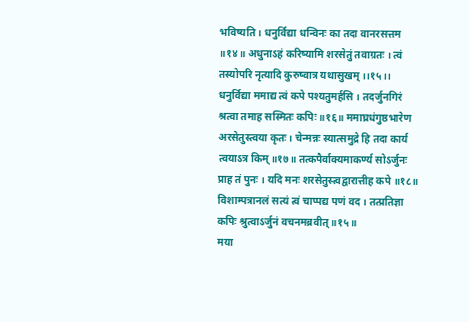भविष्यति । धनुर्विद्या धन्विनः का तदा वानरसत्तम ॥१४॥ अधुनाऽहं करिष्यामि शरसेतुं तवाग्रतः । त्वं तस्योपरि नृत्यादि कुरुष्वात्र यथासुखम् ।।१५।। धनुर्विद्या ममाद्य त्वं कपे पश्यतुमर्हसि । तदर्जुनगिरं श्रत्वा तमाह सस्मितः कपिः ॥१६॥ ममाघ्रधंगुष्ठभारेण अरसेतुस्त्वया कृतः। चेन्मन्नः स्यात्समुद्रे हि तदा कार्य त्वयाऽत्र किम्॥१७॥ तत्कपैर्वाक्यमाकर्ण्य सोऽर्जुनः प्राह तं पुनः । यदि मनः शरसेतुस्त्वद्वारात्तीह कपे ॥१८॥ विशाम्पत्रानलं सत्यं त्वं चाप्पद्य पणं वद । तत्प्रतिज्ञा कपिः श्रुत्वाऽर्जुनं वचनमब्रवीत् ॥१५॥
मया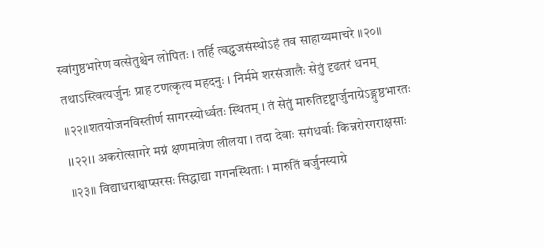स्वांगुष्ठभारेण वत्सेतुश्चेन लोपितः । तर्हि त्वद्ध्वजसंस्थोऽहं तव साहाय्यमाचरे ॥२०॥ तथाऽस्त्वित्यर्जुनः प्राह टणत्कृत्य महदनुः । निर्ममे शरसंजालैः सेतुं दृढतरं धनम् ॥२२॥शतयोजनविस्तीर्ण सागरस्योर्ध्वतः स्थितम् । तं सेतुं मारुतिदृष्ट्वार्जुनाग्रेऽङ्गुष्ठभारतः ।।२२।। अकरोत्सागरे मग्नं क्षणमात्रेण लीलया । तदा देवाः सगंधर्वाः किन्नरोरगराक्षसाः ॥२३॥ विद्याधराश्वाप्सरसः सिद्धाद्या गगनस्थिताः । मारुतिं बर्जुनस्याग्रे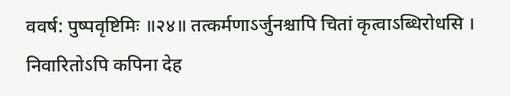ववर्ष: पुष्पवृष्टिमिः ॥२४॥ तत्कर्मणाऽर्जुनश्चापि चितां कृत्वाऽब्धिरोधसि । निवारितोऽपि कपिना देह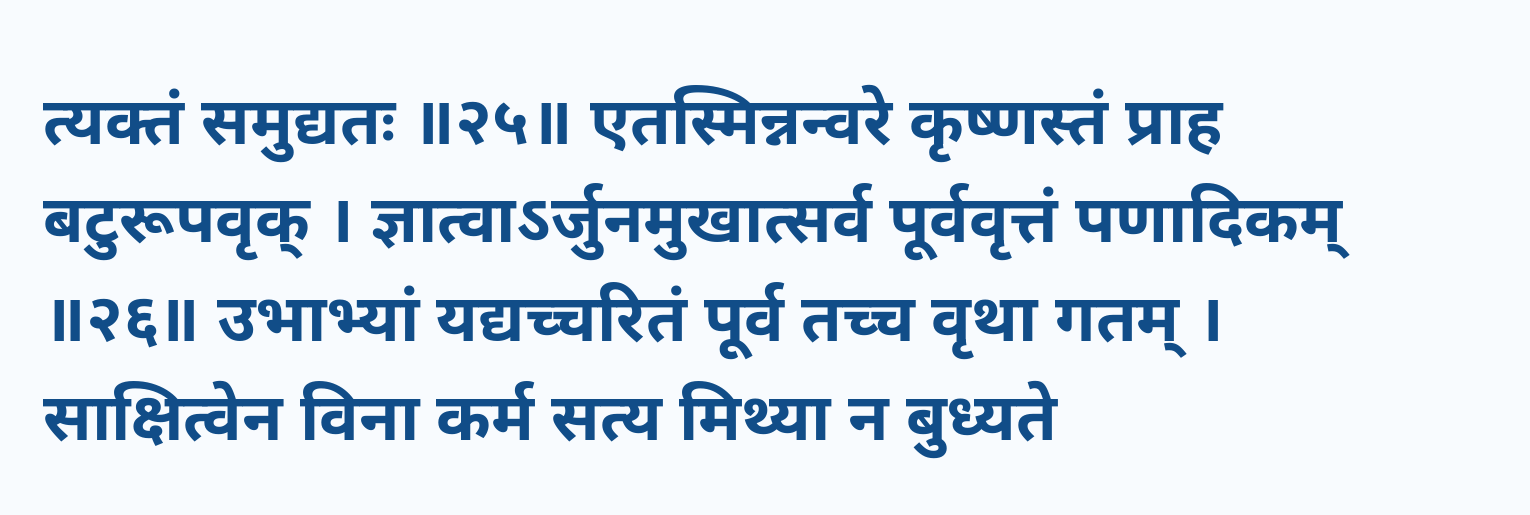त्यक्तं समुद्यतः ॥२५॥ एतस्मिन्नन्वरे कृष्णस्तं प्राह बटुरूपवृक् । ज्ञात्वाऽर्जुनमुखात्सर्व पूर्ववृत्तं पणादिकम् ॥२६॥ उभाभ्यां यद्यच्चरितं पूर्व तच्च वृथा गतम् । साक्षित्वेन विना कर्म सत्य मिथ्या न बुध्यते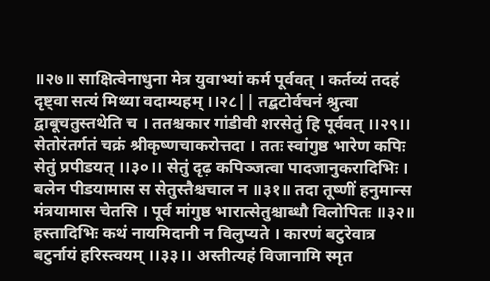॥२७॥ साक्षित्वेनाधुना मेत्र युवाभ्यां कर्म पूर्ववत् । कर्तव्यं तदहं दृष्ट्वा सत्यं मिथ्या वदाम्यहम् ।।२८|| तद्बटोर्वचनं श्रुत्वा द्वाबूचतुस्तथेति च । ततश्चकार गांडीवी शरसेतुं हि पूर्ववत् ।।२९।। सेतोरंतर्गतं चक्रं श्रीकृष्णचाकरोत्तदा । ततः स्वांगुष्ठ भारेण कपिः सेतुं प्रपीडयत् ।।३०।। सेतुं दृढ़ कपिञ्जत्वा पादजानुकरादिभिः । बलेन पीडयामास स सेतुस्तैश्चचाल न ॥३१॥ तदा तूष्णीं हनुमान्स मंत्रयामास चेतसि । पूर्व मांगुष्ठ भारात्सेतुश्चाब्धौ विलोपितः ॥३२॥ हस्तादिभिः कथं नायमिदानी न विलुप्यते । कारणं बटुरेवात्र बटुर्नायं हरिस्त्वयम् ।।३३।। अस्तीत्यहं विजानामि स्मृत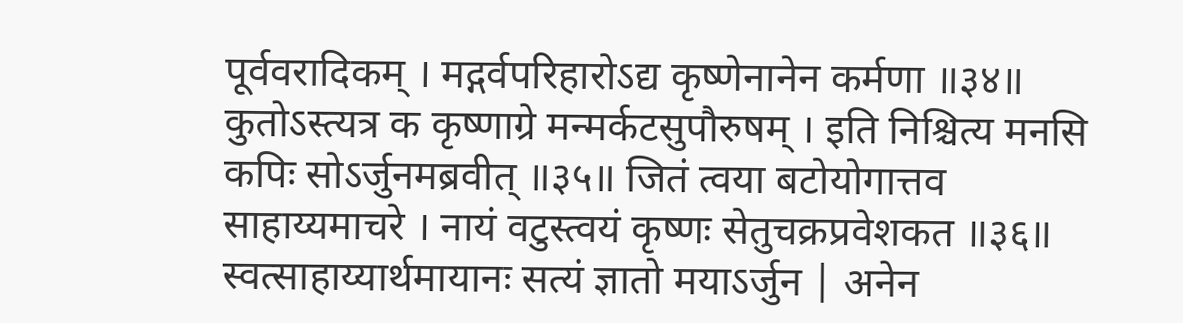पूर्ववरादिकम् । मद्गर्वपरिहारोऽद्य कृष्णेनानेन कर्मणा ॥३४॥ कुतोऽस्त्यत्र क कृष्णाग्रे मन्मर्कटसुपौरुषम् । इति निश्चित्य मनसि कपिः सोऽर्जुनमब्रवीत् ॥३५॥ जितं त्वया बटोयोगात्तव साहाय्यमाचरे । नायं वटुस्त्वयं कृष्णः सेतुचक्रप्रवेशकत ॥३६॥ स्वत्साहाय्यार्थमायानः सत्यं ज्ञातो मयाऽर्जुन | अनेन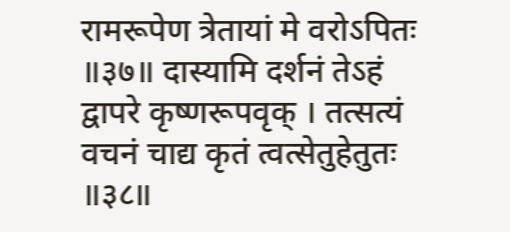रामरूपेण त्रेतायां मे वरोऽपितः ॥३७॥ दास्यामि दर्शनं तेऽहं द्वापरे कृष्णरूपवृक् । तत्सत्यं वचनं चाद्य कृतं त्वत्सेतुहेतुतः ॥३८॥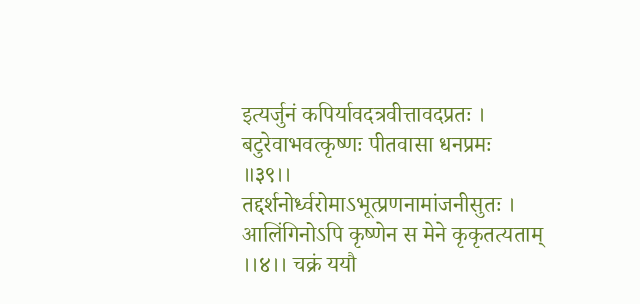इत्यर्जुनं कपिर्यावदत्रवीत्तावदप्रतः । बटुरेवाभवत्कृष्णः पीतवासा धनप्रमः ॥३९।। तद्दर्शनोर्ध्वरोमाऽभूत्प्रणनामांजनीसुतः । आलिंगिनोऽपि कृष्णेन स मेने कृकृतत्यताम् ।।४।। चक्रं ययौ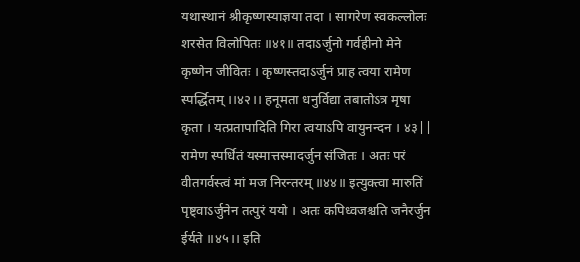यथास्थानं श्रीकृष्णस्याज्ञया तदा । सागरेण स्वकल्लोलः शरसेत विलोपितः ॥४१॥ तदाऽर्जुनो गर्वहीनो मेने कृष्णेन जीवितः । कृष्णस्तदाऽर्जुनं प्राह त्वया रामेण स्पर्द्धितम् ।।४२।। हनूमता धनुर्विद्या तबातोऽत्र मृषा कृता । यत्प्रतापादिति गिरा त्वयाऽपि वायुनन्दन । ४३|| रामेण स्पर्धितं यस्मात्तस्मादर्जुन संजितः । अतः परं वीतगर्वस्त्वं मां मज निरन्तरम् ॥४४॥ इत्युक्त्वा मारुतिं पृष्ट्वाऽर्जुनेन तत्पुरं ययो । अतः कपिध्वजश्चति जनैरर्जुन ईर्यते ॥४५।। इति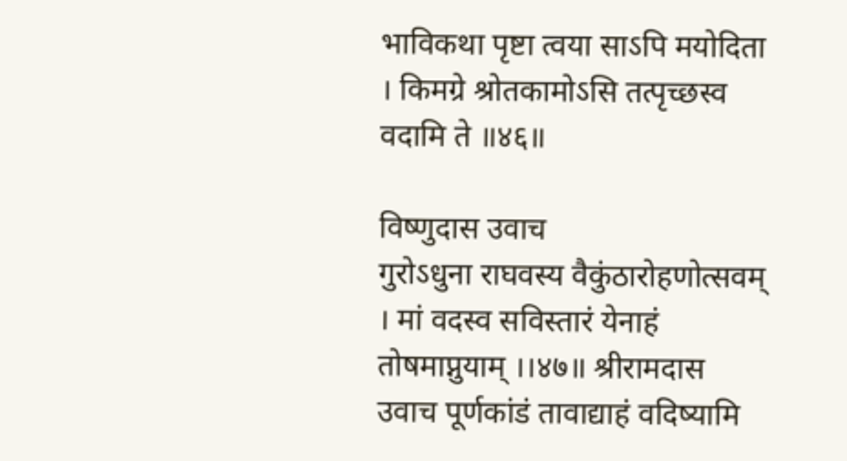भाविकथा पृष्टा त्वया साऽपि मयोदिता । किमग्रे श्रोतकामोऽसि तत्पृच्छस्व वदामि ते ॥४६॥

विष्णुदास उवाच
गुरोऽधुना राघवस्य वैकुंठारोहणोत्सवम् । मां वदस्व सविस्तारं येनाहं तोषमाप्नुयाम् ।।४७॥ श्रीरामदास उवाच पूर्णकांडं तावाद्याहं वदिष्यामि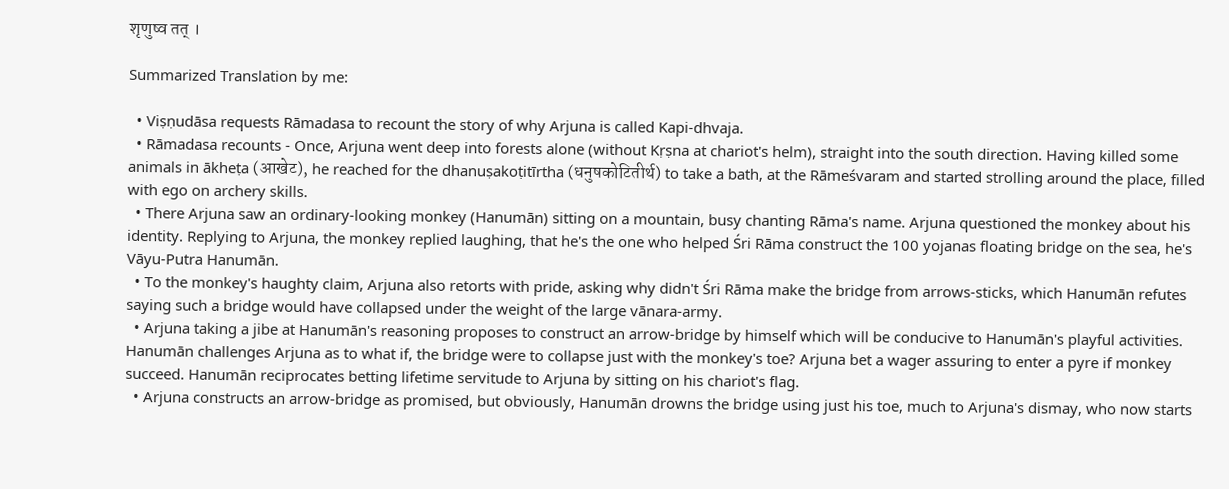शृणुष्व तत् ।

Summarized Translation by me:

  • Viṣṇudāsa requests Rāmadasa to recount the story of why Arjuna is called Kapi-dhvaja.
  • Rāmadasa recounts - Once, Arjuna went deep into forests alone (without Kṛṣna at chariot's helm), straight into the south direction. Having killed some animals in ākheṭa (आखेट), he reached for the dhanuṣakoṭitīrtha (धनुषकोटितीर्थ) to take a bath, at the Rāmeśvaram and started strolling around the place, filled with ego on archery skills.
  • There Arjuna saw an ordinary-looking monkey (Hanumān) sitting on a mountain, busy chanting Rāma's name. Arjuna questioned the monkey about his identity. Replying to Arjuna, the monkey replied laughing, that he's the one who helped Śri Rāma construct the 100 yojanas floating bridge on the sea, he's Vāyu-Putra Hanumān.
  • To the monkey's haughty claim, Arjuna also retorts with pride, asking why didn't Śri Rāma make the bridge from arrows-sticks, which Hanumān refutes saying such a bridge would have collapsed under the weight of the large vānara-army.
  • Arjuna taking a jibe at Hanumān's reasoning proposes to construct an arrow-bridge by himself which will be conducive to Hanumān's playful activities. Hanumān challenges Arjuna as to what if, the bridge were to collapse just with the monkey's toe? Arjuna bet a wager assuring to enter a pyre if monkey succeed. Hanumān reciprocates betting lifetime servitude to Arjuna by sitting on his chariot's flag.
  • Arjuna constructs an arrow-bridge as promised, but obviously, Hanumān drowns the bridge using just his toe, much to Arjuna's dismay, who now starts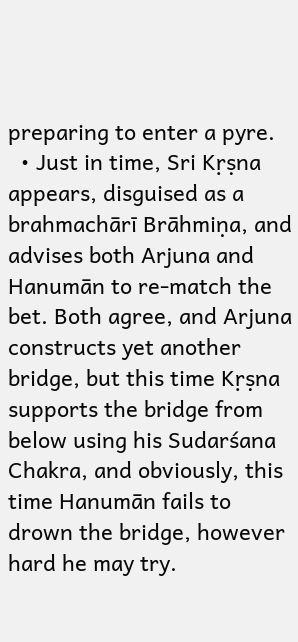preparing to enter a pyre.
  • Just in time, Sri Kṛṣna appears, disguised as a brahmachārī Brāhmiṇa, and advises both Arjuna and Hanumān to re-match the bet. Both agree, and Arjuna constructs yet another bridge, but this time Kṛṣna supports the bridge from below using his Sudarśana Chakra, and obviously, this time Hanumān fails to drown the bridge, however hard he may try.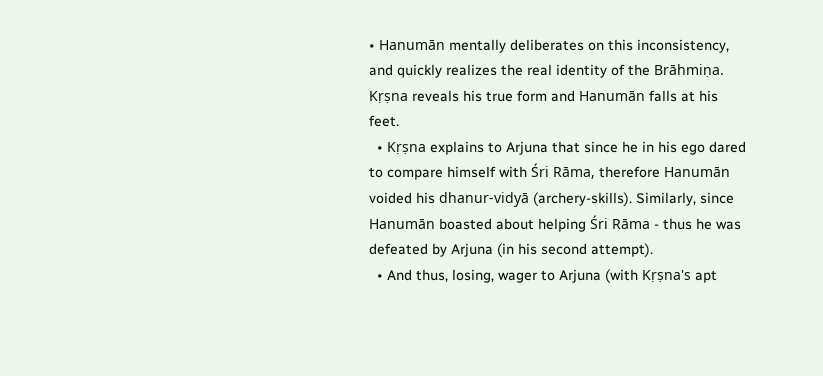• Hanumān mentally deliberates on this inconsistency, and quickly realizes the real identity of the Brāhmiṇa. Kṛṣna reveals his true form and Hanumān falls at his feet.
  • Kṛṣna explains to Arjuna that since he in his ego dared to compare himself with Śri Rāma, therefore Hanumān voided his dhanur-vidyā (archery-skills). Similarly, since Hanumān boasted about helping Śri Rāma - thus he was defeated by Arjuna (in his second attempt).
  • And thus, losing, wager to Arjuna (with Kṛṣna's apt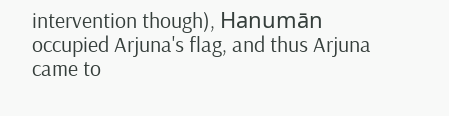intervention though), Hanumān occupied Arjuna's flag, and thus Arjuna came to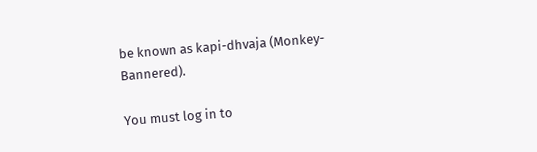be known as kapi-dhvaja (Monkey-Bannered).

You must log in to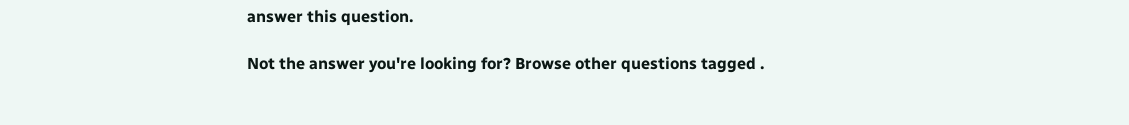answer this question.

Not the answer you're looking for? Browse other questions tagged .